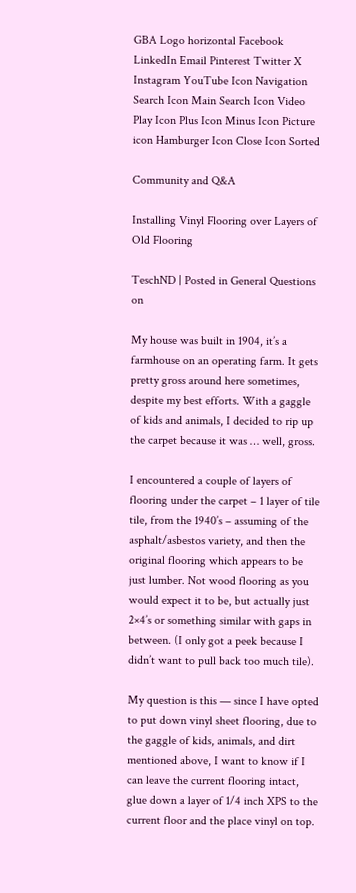GBA Logo horizontal Facebook LinkedIn Email Pinterest Twitter X Instagram YouTube Icon Navigation Search Icon Main Search Icon Video Play Icon Plus Icon Minus Icon Picture icon Hamburger Icon Close Icon Sorted

Community and Q&A

Installing Vinyl Flooring over Layers of Old Flooring

TeschND | Posted in General Questions on

My house was built in 1904, it’s a farmhouse on an operating farm. It gets pretty gross around here sometimes, despite my best efforts. With a gaggle of kids and animals, I decided to rip up the carpet because it was … well, gross.

I encountered a couple of layers of flooring under the carpet – 1 layer of tile tile, from the 1940’s – assuming of the asphalt/asbestos variety, and then the original flooring which appears to be just lumber. Not wood flooring as you would expect it to be, but actually just 2×4’s or something similar with gaps in between. (I only got a peek because I didn’t want to pull back too much tile).

My question is this — since I have opted to put down vinyl sheet flooring, due to the gaggle of kids, animals, and dirt mentioned above, I want to know if I can leave the current flooring intact, glue down a layer of 1/4 inch XPS to the current floor and the place vinyl on top.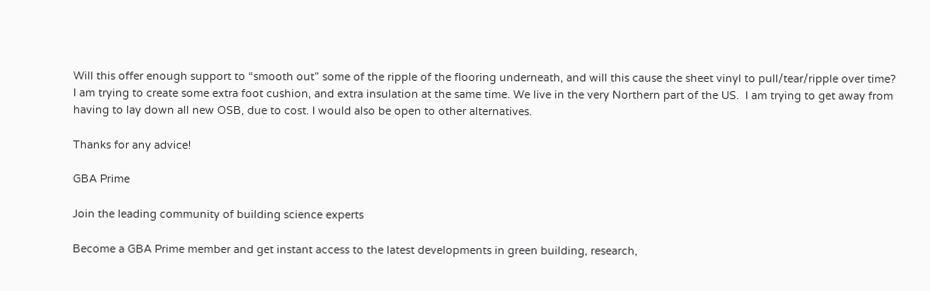Will this offer enough support to “smooth out” some of the ripple of the flooring underneath, and will this cause the sheet vinyl to pull/tear/ripple over time?
I am trying to create some extra foot cushion, and extra insulation at the same time. We live in the very Northern part of the US.  I am trying to get away from having to lay down all new OSB, due to cost. I would also be open to other alternatives.

Thanks for any advice!

GBA Prime

Join the leading community of building science experts

Become a GBA Prime member and get instant access to the latest developments in green building, research,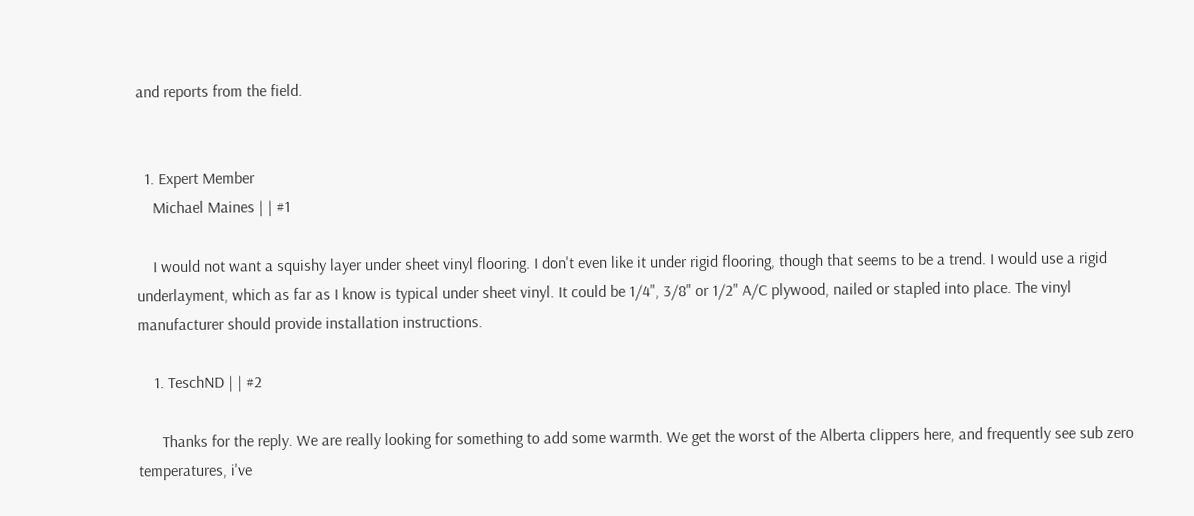and reports from the field.


  1. Expert Member
    Michael Maines | | #1

    I would not want a squishy layer under sheet vinyl flooring. I don't even like it under rigid flooring, though that seems to be a trend. I would use a rigid underlayment, which as far as I know is typical under sheet vinyl. It could be 1/4", 3/8" or 1/2" A/C plywood, nailed or stapled into place. The vinyl manufacturer should provide installation instructions.

    1. TeschND | | #2

      Thanks for the reply. We are really looking for something to add some warmth. We get the worst of the Alberta clippers here, and frequently see sub zero temperatures, i've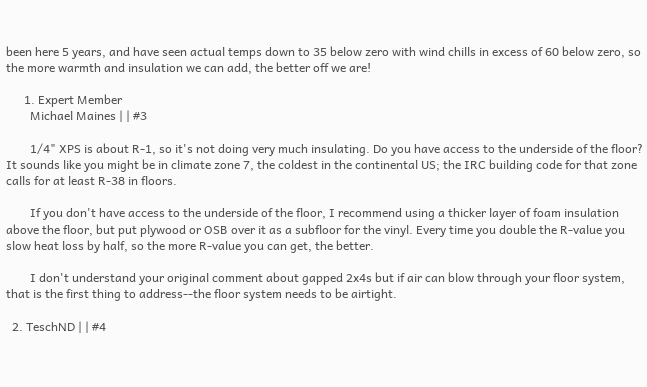been here 5 years, and have seen actual temps down to 35 below zero with wind chills in excess of 60 below zero, so the more warmth and insulation we can add, the better off we are!

      1. Expert Member
        Michael Maines | | #3

        1/4" XPS is about R-1, so it's not doing very much insulating. Do you have access to the underside of the floor? It sounds like you might be in climate zone 7, the coldest in the continental US; the IRC building code for that zone calls for at least R-38 in floors.

        If you don't have access to the underside of the floor, I recommend using a thicker layer of foam insulation above the floor, but put plywood or OSB over it as a subfloor for the vinyl. Every time you double the R-value you slow heat loss by half, so the more R-value you can get, the better.

        I don't understand your original comment about gapped 2x4s but if air can blow through your floor system, that is the first thing to address--the floor system needs to be airtight.

  2. TeschND | | #4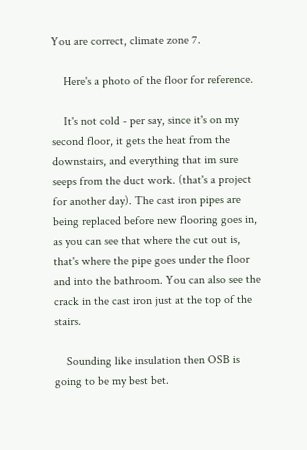You are correct, climate zone 7.

    Here's a photo of the floor for reference.

    It's not cold - per say, since it's on my second floor, it gets the heat from the downstairs, and everything that im sure seeps from the duct work. (that's a project for another day). The cast iron pipes are being replaced before new flooring goes in, as you can see that where the cut out is, that's where the pipe goes under the floor and into the bathroom. You can also see the crack in the cast iron just at the top of the stairs.

    Sounding like insulation then OSB is going to be my best bet.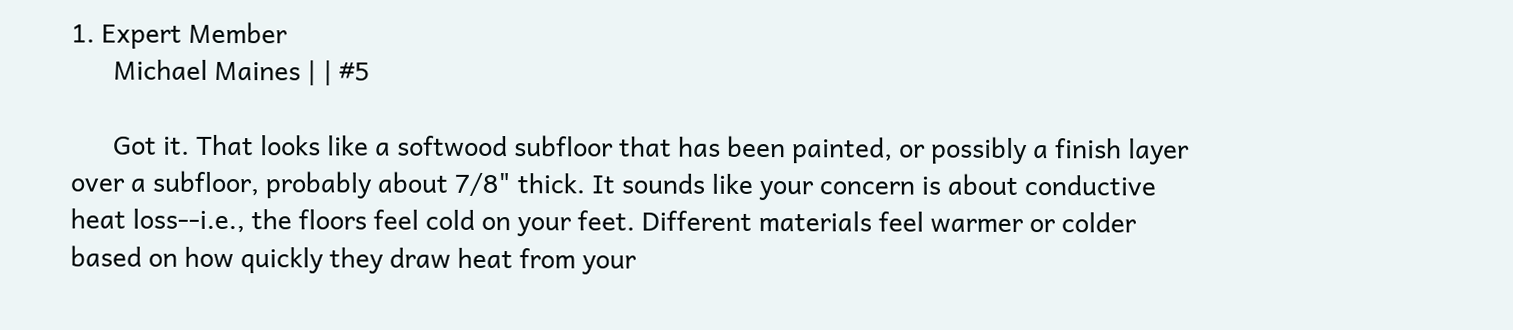1. Expert Member
      Michael Maines | | #5

      Got it. That looks like a softwood subfloor that has been painted, or possibly a finish layer over a subfloor, probably about 7/8" thick. It sounds like your concern is about conductive heat loss--i.e., the floors feel cold on your feet. Different materials feel warmer or colder based on how quickly they draw heat from your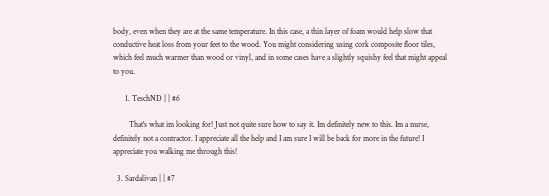body, even when they are at the same temperature. In this case, a thin layer of foam would help slow that conductive heat loss from your feet to the wood. You might considering using cork composite floor tiles, which feel much warmer than wood or vinyl, and in some cases have a slightly squishy feel that might appeal to you.

      1. TeschND | | #6

        That's what im looking for! Just not quite sure how to say it. Im definitely new to this. Im a nurse, definitely not a contractor. I appreciate all the help and I am sure I will be back for more in the future! I appreciate you walking me through this!

  3. Sardalivan | | #7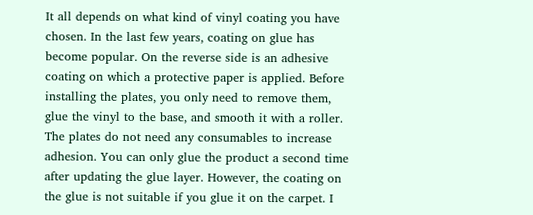It all depends on what kind of vinyl coating you have chosen. In the last few years, coating on glue has become popular. On the reverse side is an adhesive coating on which a protective paper is applied. Before installing the plates, you only need to remove them, glue the vinyl to the base, and smooth it with a roller. The plates do not need any consumables to increase adhesion. You can only glue the product a second time after updating the glue layer. However, the coating on the glue is not suitable if you glue it on the carpet. I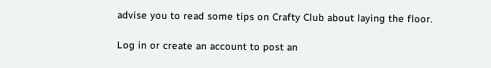advise you to read some tips on Crafty Club about laying the floor.

Log in or create an account to post an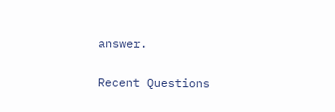answer.


Recent Questions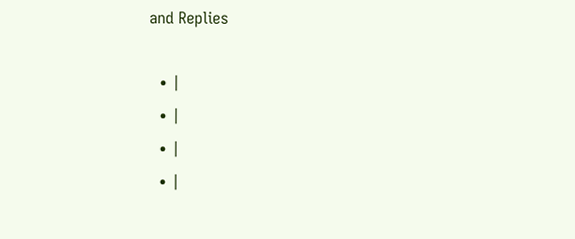and Replies

  • |
  • |
  • |
  • |